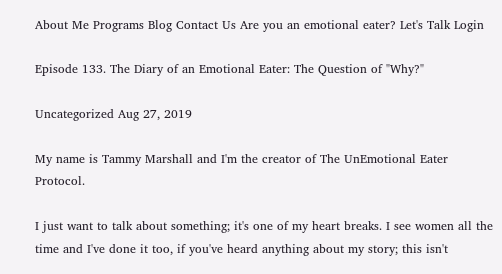About Me Programs Blog Contact Us Are you an emotional eater? Let's Talk Login

Episode 133. The Diary of an Emotional Eater: The Question of "Why?"

Uncategorized Aug 27, 2019

My name is Tammy Marshall and I'm the creator of The UnEmotional Eater Protocol.

I just want to talk about something; it's one of my heart breaks. I see women all the time and I've done it too, if you've heard anything about my story; this isn't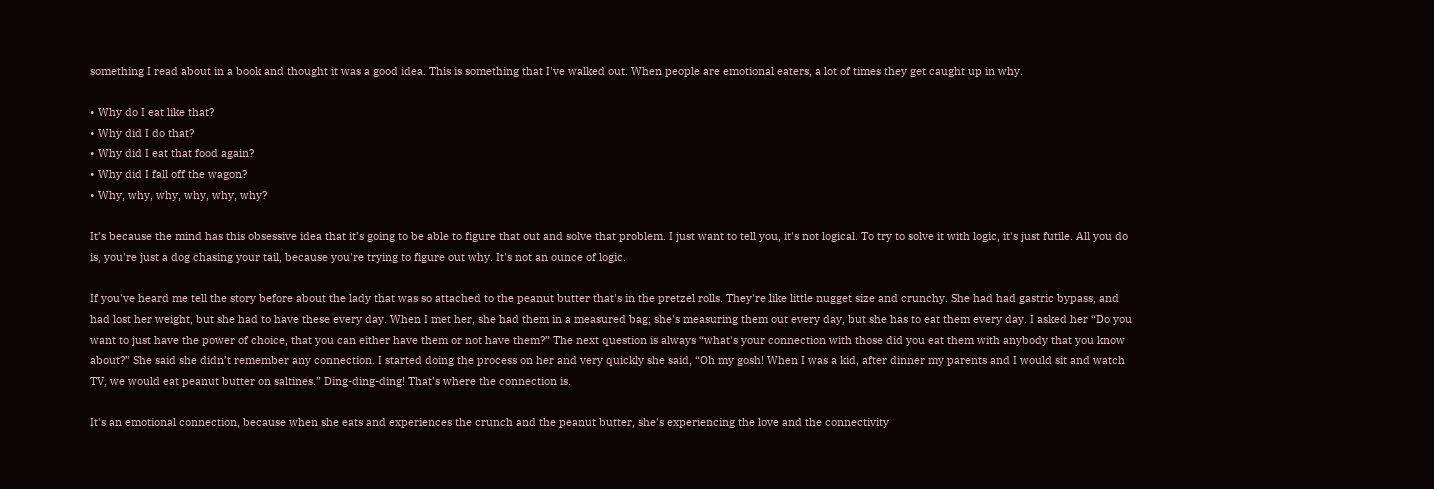something I read about in a book and thought it was a good idea. This is something that I've walked out. When people are emotional eaters, a lot of times they get caught up in why.

• Why do I eat like that?
• Why did I do that?
• Why did I eat that food again?
• Why did I fall off the wagon?
• Why, why, why, why, why, why?

It’s because the mind has this obsessive idea that it’s going to be able to figure that out and solve that problem. I just want to tell you, it's not logical. To try to solve it with logic, it's just futile. All you do is, you're just a dog chasing your tail, because you're trying to figure out why. It's not an ounce of logic.

If you've heard me tell the story before about the lady that was so attached to the peanut butter that's in the pretzel rolls. They're like little nugget size and crunchy. She had had gastric bypass, and had lost her weight, but she had to have these every day. When I met her, she had them in a measured bag; she's measuring them out every day, but she has to eat them every day. I asked her “Do you want to just have the power of choice, that you can either have them or not have them?” The next question is always “what's your connection with those did you eat them with anybody that you know about?” She said she didn’t remember any connection. I started doing the process on her and very quickly she said, “Oh my gosh! When I was a kid, after dinner my parents and I would sit and watch TV, we would eat peanut butter on saltines.” Ding-ding-ding! That's where the connection is.

It's an emotional connection, because when she eats and experiences the crunch and the peanut butter, she's experiencing the love and the connectivity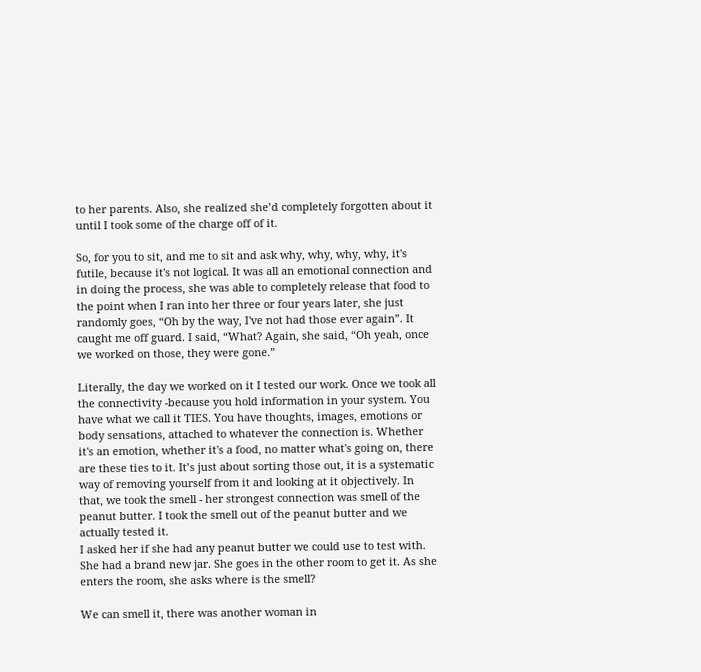to her parents. Also, she realized she’d completely forgotten about it until I took some of the charge off of it.

So, for you to sit, and me to sit and ask why, why, why, why, it's futile, because it's not logical. It was all an emotional connection and in doing the process, she was able to completely release that food to the point when I ran into her three or four years later, she just randomly goes, “Oh by the way, I've not had those ever again”. It caught me off guard. I said, “What? Again, she said, “Oh yeah, once we worked on those, they were gone.”

Literally, the day we worked on it I tested our work. Once we took all the connectivity -because you hold information in your system. You have what we call it TIES. You have thoughts, images, emotions or body sensations, attached to whatever the connection is. Whether it's an emotion, whether it's a food, no matter what's going on, there are these ties to it. It’s just about sorting those out, it is a systematic way of removing yourself from it and looking at it objectively. In that, we took the smell - her strongest connection was smell of the peanut butter. I took the smell out of the peanut butter and we actually tested it.
I asked her if she had any peanut butter we could use to test with. She had a brand new jar. She goes in the other room to get it. As she enters the room, she asks where is the smell?

We can smell it, there was another woman in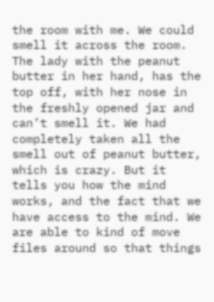the room with me. We could smell it across the room. The lady with the peanut butter in her hand, has the top off, with her nose in the freshly opened jar and can’t smell it. We had completely taken all the smell out of peanut butter, which is crazy. But it tells you how the mind works, and the fact that we have access to the mind. We are able to kind of move files around so that things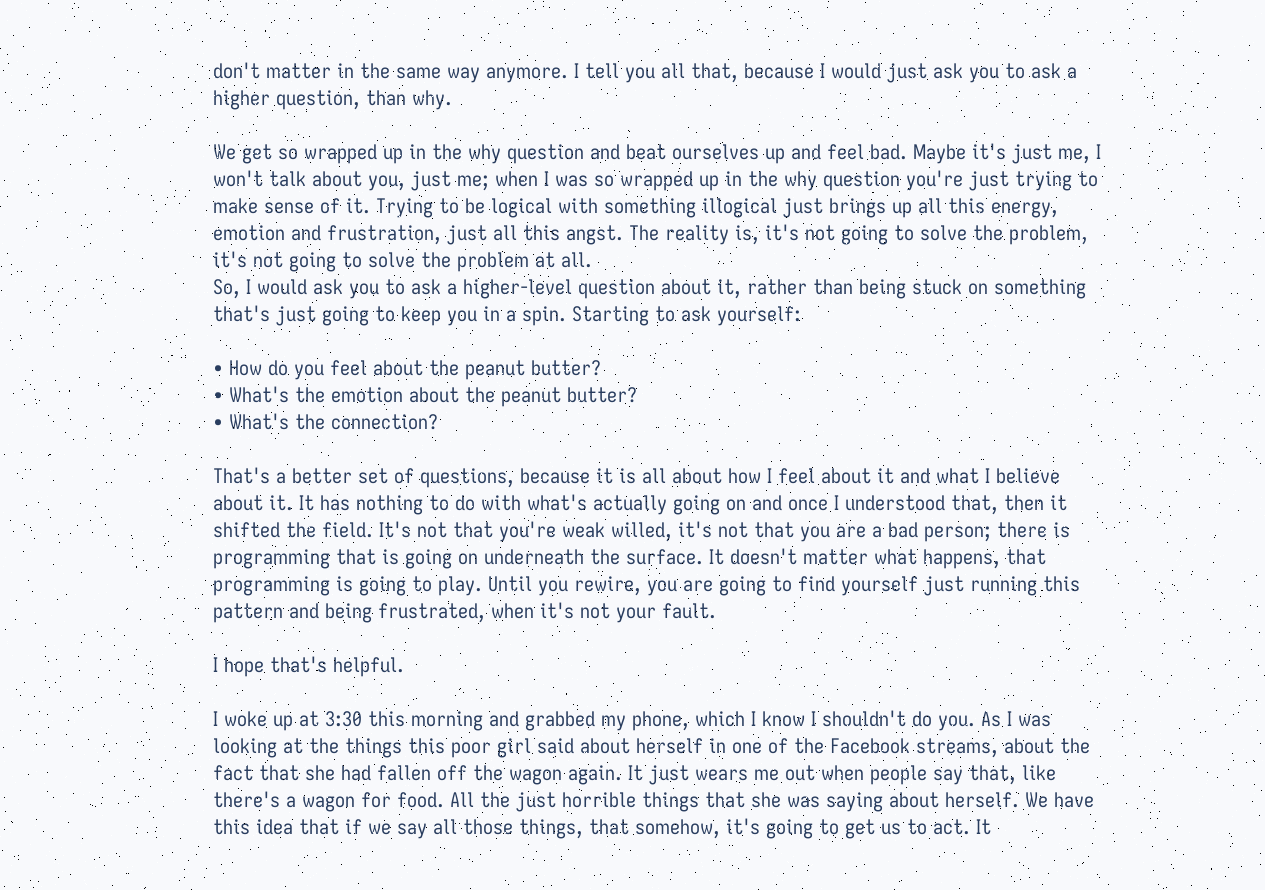don't matter in the same way anymore. I tell you all that, because I would just ask you to ask a higher question, than why.

We get so wrapped up in the why question and beat ourselves up and feel bad. Maybe it's just me, I won't talk about you, just me; when I was so wrapped up in the why question you're just trying to make sense of it. Trying to be logical with something illogical just brings up all this energy, emotion and frustration, just all this angst. The reality is, it's not going to solve the problem, it's not going to solve the problem at all.
So, I would ask you to ask a higher-level question about it, rather than being stuck on something that's just going to keep you in a spin. Starting to ask yourself:

• How do you feel about the peanut butter?
• What's the emotion about the peanut butter?
• What's the connection?

That's a better set of questions, because it is all about how I feel about it and what I believe about it. It has nothing to do with what's actually going on and once I understood that, then it shifted the field. It's not that you're weak willed, it's not that you are a bad person; there is programming that is going on underneath the surface. It doesn't matter what happens, that programming is going to play. Until you rewire, you are going to find yourself just running this pattern and being frustrated, when it's not your fault.

I hope that's helpful.

I woke up at 3:30 this morning and grabbed my phone, which I know I shouldn't do you. As I was looking at the things this poor girl said about herself in one of the Facebook streams, about the fact that she had fallen off the wagon again. It just wears me out when people say that, like there's a wagon for food. All the just horrible things that she was saying about herself. We have this idea that if we say all those things, that somehow, it's going to get us to act. It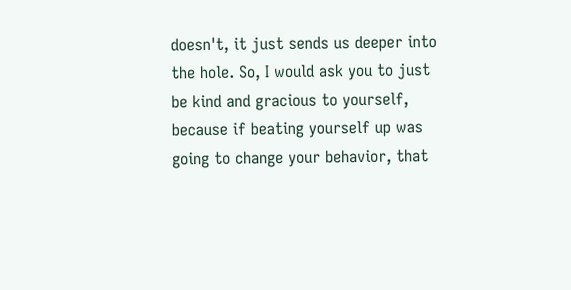doesn't, it just sends us deeper into the hole. So, I would ask you to just be kind and gracious to yourself, because if beating yourself up was going to change your behavior, that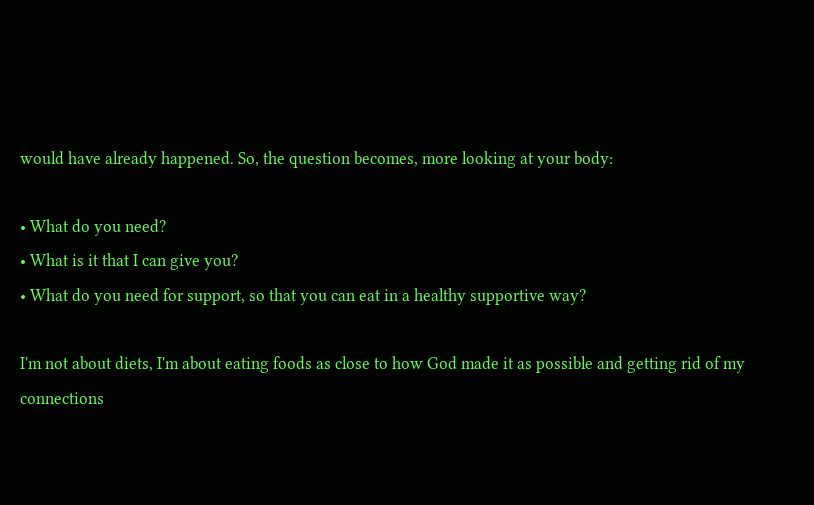would have already happened. So, the question becomes, more looking at your body:

• What do you need?
• What is it that I can give you?
• What do you need for support, so that you can eat in a healthy supportive way?

I'm not about diets, I'm about eating foods as close to how God made it as possible and getting rid of my connections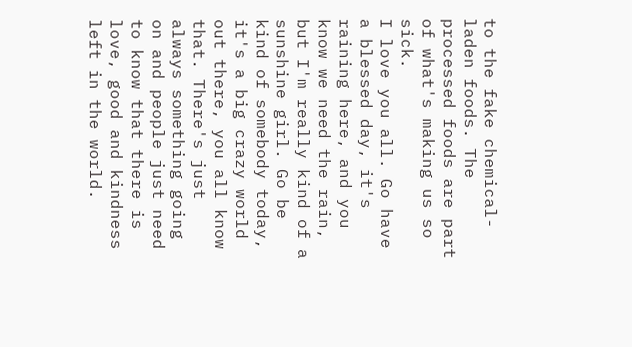to the fake chemical-laden foods. The processed foods are part of what's making us so sick.
I love you all. Go have a blessed day, it's raining here, and you know we need the rain, but I'm really kind of a sunshine girl. Go be kind of somebody today, it's a big crazy world out there, you all know that. There's just always something going on and people just need to know that there is love, good and kindness left in the world.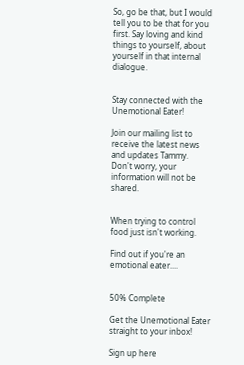So, go be that, but I would tell you to be that for you first. Say loving and kind things to yourself, about yourself in that internal dialogue.


Stay connected with the Unemotional Eater!

Join our mailing list to receive the latest news and updates Tammy.
Don't worry, your information will not be shared.


When trying to control food just isn't working.

Find out if you're an emotional eater....


50% Complete

Get the Unemotional Eater straight to your inbox!

Sign up here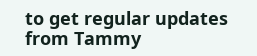to get regular updates from Tammy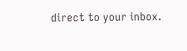direct to your inbox.